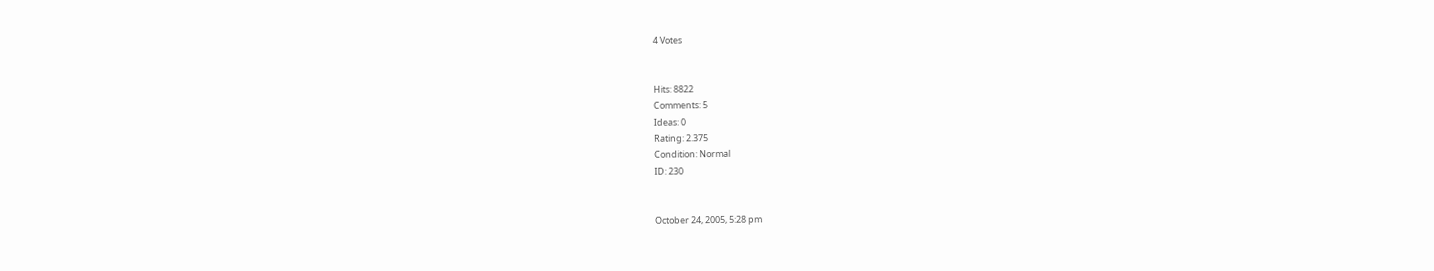4 Votes


Hits: 8822
Comments: 5
Ideas: 0
Rating: 2.375
Condition: Normal
ID: 230


October 24, 2005, 5:28 pm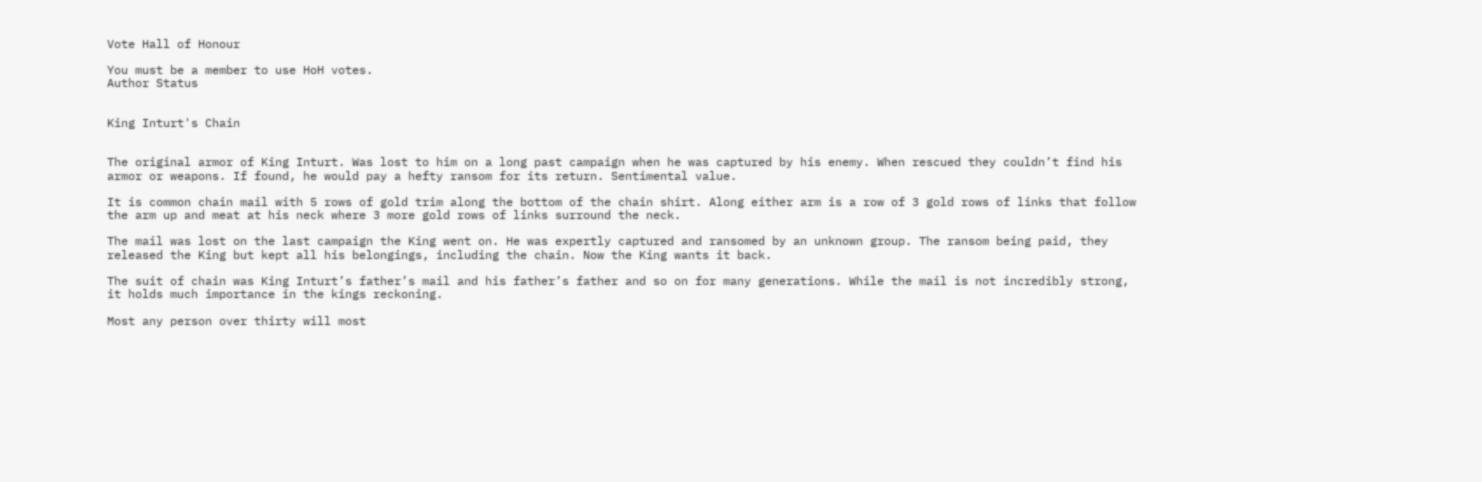Vote Hall of Honour

You must be a member to use HoH votes.
Author Status


King Inturt's Chain


The original armor of King Inturt. Was lost to him on a long past campaign when he was captured by his enemy. When rescued they couldn’t find his armor or weapons. If found, he would pay a hefty ransom for its return. Sentimental value.

It is common chain mail with 5 rows of gold trim along the bottom of the chain shirt. Along either arm is a row of 3 gold rows of links that follow the arm up and meat at his neck where 3 more gold rows of links surround the neck.

The mail was lost on the last campaign the King went on. He was expertly captured and ransomed by an unknown group. The ransom being paid, they released the King but kept all his belongings, including the chain. Now the King wants it back.

The suit of chain was King Inturt’s father’s mail and his father’s father and so on for many generations. While the mail is not incredibly strong, it holds much importance in the kings reckoning.

Most any person over thirty will most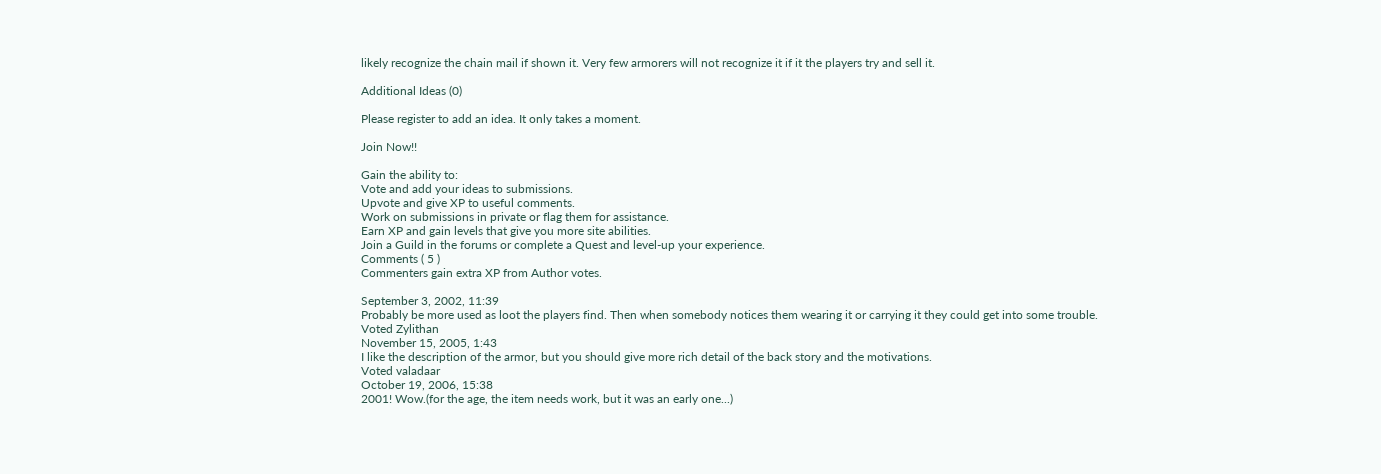likely recognize the chain mail if shown it. Very few armorers will not recognize it if it the players try and sell it.

Additional Ideas (0)

Please register to add an idea. It only takes a moment.

Join Now!!

Gain the ability to:
Vote and add your ideas to submissions.
Upvote and give XP to useful comments.
Work on submissions in private or flag them for assistance.
Earn XP and gain levels that give you more site abilities.
Join a Guild in the forums or complete a Quest and level-up your experience.
Comments ( 5 )
Commenters gain extra XP from Author votes.

September 3, 2002, 11:39
Probably be more used as loot the players find. Then when somebody notices them wearing it or carrying it they could get into some trouble.
Voted Zylithan
November 15, 2005, 1:43
I like the description of the armor, but you should give more rich detail of the back story and the motivations.
Voted valadaar
October 19, 2006, 15:38
2001! Wow.(for the age, the item needs work, but it was an early one...)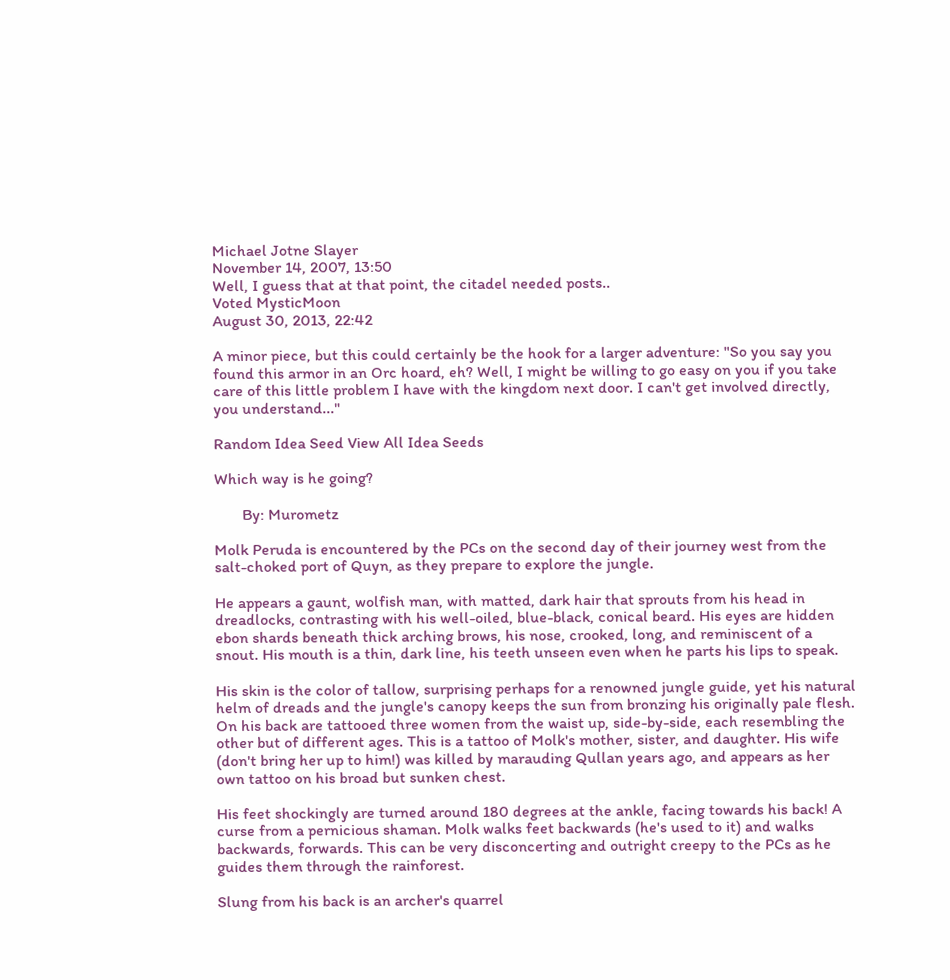Michael Jotne Slayer
November 14, 2007, 13:50
Well, I guess that at that point, the citadel needed posts..
Voted MysticMoon
August 30, 2013, 22:42

A minor piece, but this could certainly be the hook for a larger adventure: "So you say you found this armor in an Orc hoard, eh? Well, I might be willing to go easy on you if you take care of this little problem I have with the kingdom next door. I can't get involved directly, you understand..."

Random Idea Seed View All Idea Seeds

Which way is he going?

       By: Murometz

Molk Peruda is encountered by the PCs on the second day of their journey west from the salt-choked port of Quyn, as they prepare to explore the jungle.

He appears a gaunt, wolfish man, with matted, dark hair that sprouts from his head in dreadlocks, contrasting with his well-oiled, blue-black, conical beard. His eyes are hidden ebon shards beneath thick arching brows, his nose, crooked, long, and reminiscent of a snout. His mouth is a thin, dark line, his teeth unseen even when he parts his lips to speak.

His skin is the color of tallow, surprising perhaps for a renowned jungle guide, yet his natural helm of dreads and the jungle's canopy keeps the sun from bronzing his originally pale flesh. On his back are tattooed three women from the waist up, side-by-side, each resembling the other but of different ages. This is a tattoo of Molk's mother, sister, and daughter. His wife (don't bring her up to him!) was killed by marauding Qullan years ago, and appears as her own tattoo on his broad but sunken chest.

His feet shockingly are turned around 180 degrees at the ankle, facing towards his back! A curse from a pernicious shaman. Molk walks feet backwards (he's used to it) and walks backwards, forwards. This can be very disconcerting and outright creepy to the PCs as he guides them through the rainforest.

Slung from his back is an archer's quarrel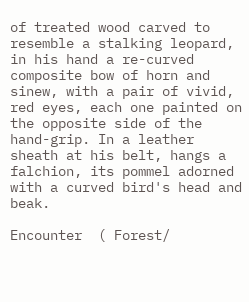of treated wood carved to resemble a stalking leopard, in his hand a re-curved composite bow of horn and sinew, with a pair of vivid, red eyes, each one painted on the opposite side of the hand-grip. In a leather sheath at his belt, hangs a falchion, its pommel adorned with a curved bird's head and beak.

Encounter  ( Forest/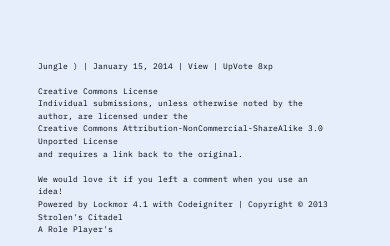Jungle ) | January 15, 2014 | View | UpVote 8xp

Creative Commons License
Individual submissions, unless otherwise noted by the author, are licensed under the
Creative Commons Attribution-NonCommercial-ShareAlike 3.0 Unported License
and requires a link back to the original.

We would love it if you left a comment when you use an idea!
Powered by Lockmor 4.1 with Codeigniter | Copyright © 2013 Strolen's Citadel
A Role Player's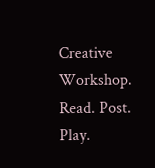Creative Workshop.
Read. Post. Play.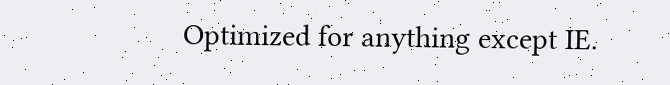Optimized for anything except IE.